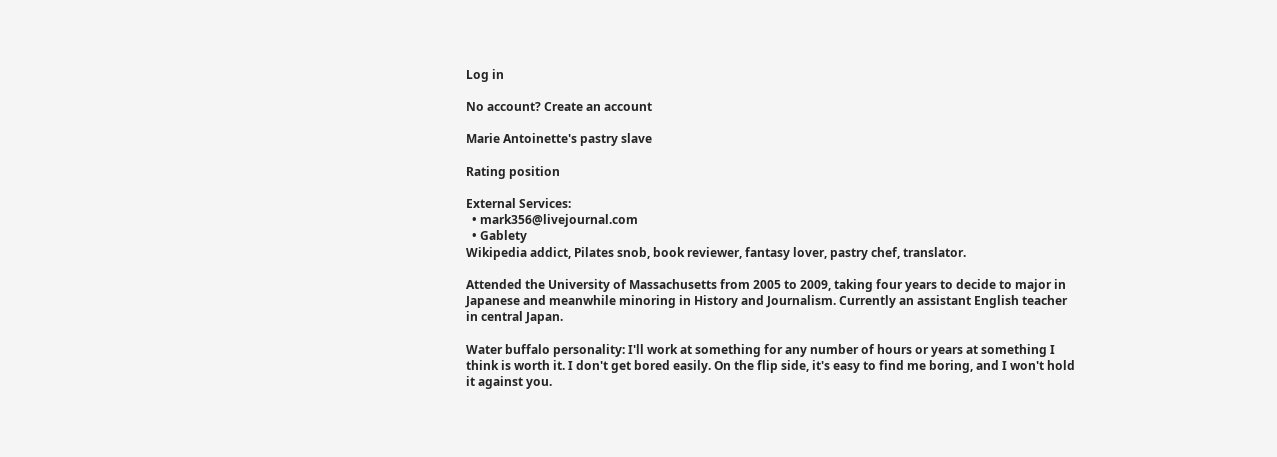Log in

No account? Create an account

Marie Antoinette's pastry slave

Rating position

External Services:
  • mark356@livejournal.com
  • Gablety
Wikipedia addict, Pilates snob, book reviewer, fantasy lover, pastry chef, translator.

Attended the University of Massachusetts from 2005 to 2009, taking four years to decide to major in Japanese and meanwhile minoring in History and Journalism. Currently an assistant English teacher in central Japan.

Water buffalo personality: I'll work at something for any number of hours or years at something I think is worth it. I don't get bored easily. On the flip side, it's easy to find me boring, and I won't hold it against you.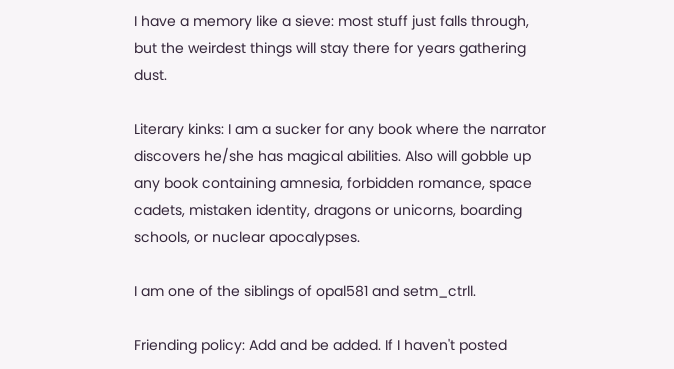I have a memory like a sieve: most stuff just falls through, but the weirdest things will stay there for years gathering dust.

Literary kinks: I am a sucker for any book where the narrator discovers he/she has magical abilities. Also will gobble up any book containing amnesia, forbidden romance, space cadets, mistaken identity, dragons or unicorns, boarding schools, or nuclear apocalypses.

I am one of the siblings of opal581 and setm_ctrll.

Friending policy: Add and be added. If I haven't posted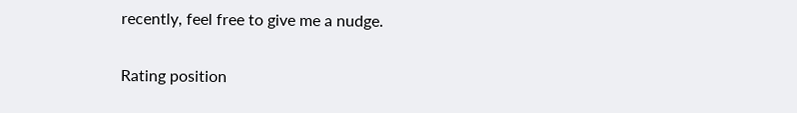recently, feel free to give me a nudge.

Rating position